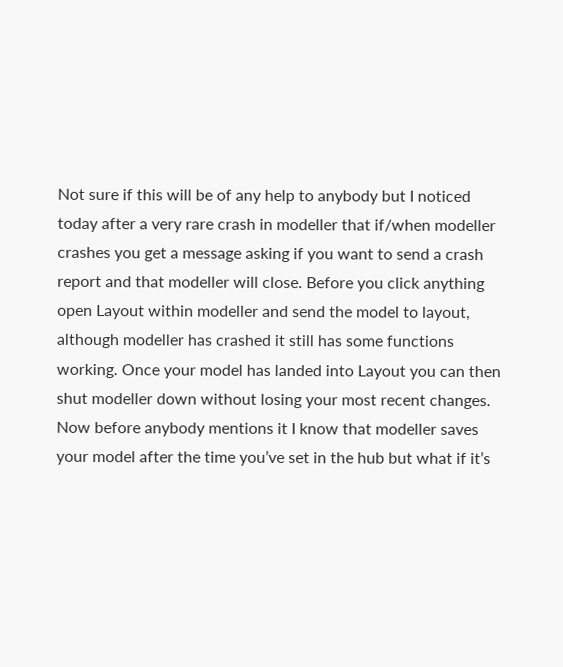Not sure if this will be of any help to anybody but I noticed today after a very rare crash in modeller that if/when modeller crashes you get a message asking if you want to send a crash report and that modeller will close. Before you click anything open Layout within modeller and send the model to layout, although modeller has crashed it still has some functions working. Once your model has landed into Layout you can then shut modeller down without losing your most recent changes. Now before anybody mentions it I know that modeller saves your model after the time you’ve set in the hub but what if it’s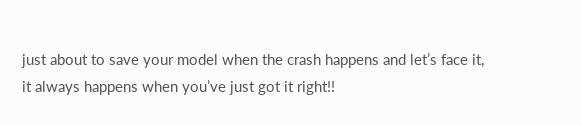just about to save your model when the crash happens and let’s face it, it always happens when you’ve just got it right!!